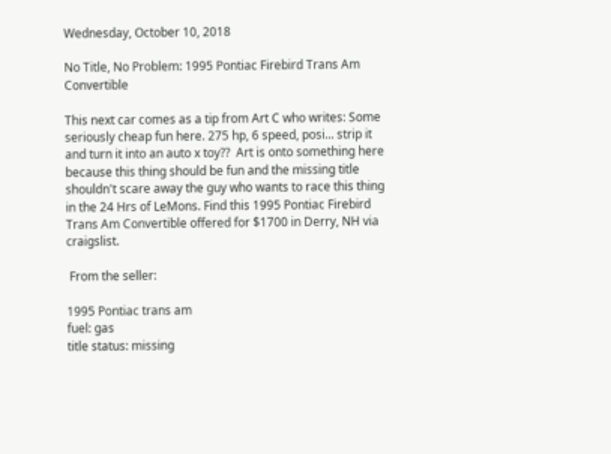Wednesday, October 10, 2018

No Title, No Problem: 1995 Pontiac Firebird Trans Am Convertible

This next car comes as a tip from Art C who writes: Some seriously cheap fun here. 275 hp, 6 speed, posi... strip it and turn it into an auto x toy??  Art is onto something here because this thing should be fun and the missing title shouldn't scare away the guy who wants to race this thing in the 24 Hrs of LeMons. Find this 1995 Pontiac Firebird Trans Am Convertible offered for $1700 in Derry, NH via craigslist.

 From the seller:

1995 Pontiac trans am
fuel: gas
title status: missing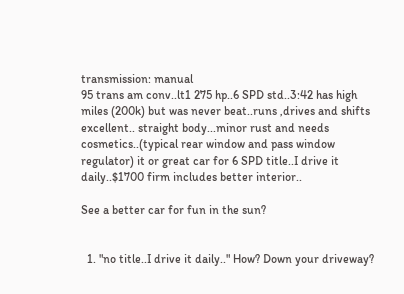transmission: manual
95 trans am conv..lt1 275 hp..6 SPD std..3:42 has high miles (200k) but was never beat..runs ,drives and shifts excellent.. straight body...minor rust and needs cosmetics..(typical rear window and pass window regulator) it or great car for 6 SPD title..I drive it daily..$1700 firm includes better interior..

See a better car for fun in the sun?


  1. "no title..I drive it daily.." How? Down your driveway?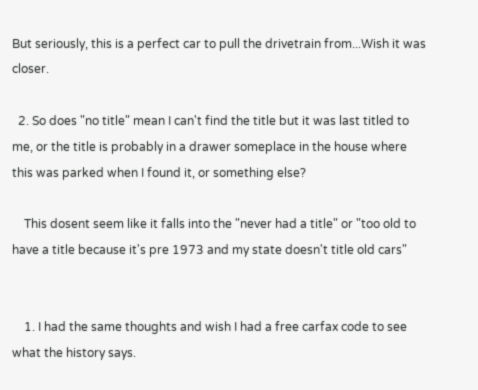But seriously, this is a perfect car to pull the drivetrain from...Wish it was closer.

  2. So does "no title" mean I can't find the title but it was last titled to me, or the title is probably in a drawer someplace in the house where this was parked when I found it, or something else?

    This dosent seem like it falls into the "never had a title" or "too old to have a title because it's pre 1973 and my state doesn't title old cars"


    1. I had the same thoughts and wish I had a free carfax code to see what the history says.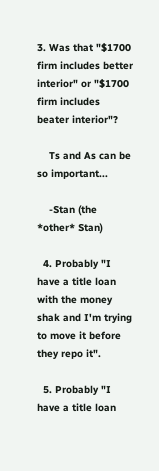3. Was that "$1700 firm includes better interior" or "$1700 firm includes beater interior"?

    Ts and As can be so important...

    -Stan (the *other* Stan)

  4. Probably "I have a title loan with the money shak and I'm trying to move it before they repo it".

  5. Probably "I have a title loan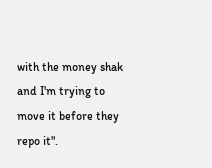with the money shak and I'm trying to move it before they repo it".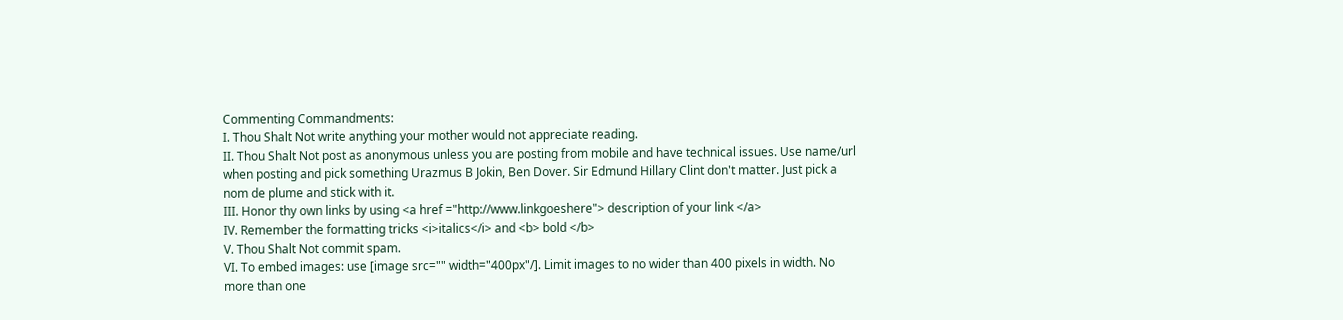Commenting Commandments:
I. Thou Shalt Not write anything your mother would not appreciate reading.
II. Thou Shalt Not post as anonymous unless you are posting from mobile and have technical issues. Use name/url when posting and pick something Urazmus B Jokin, Ben Dover. Sir Edmund Hillary Clint don't matter. Just pick a nom de plume and stick with it.
III. Honor thy own links by using <a href ="http://www.linkgoeshere"> description of your link </a>
IV. Remember the formatting tricks <i>italics</i> and <b> bold </b>
V. Thou Shalt Not commit spam.
VI. To embed images: use [image src="" width="400px"/]. Limit images to no wider than 400 pixels in width. No more than one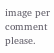image per comment please.